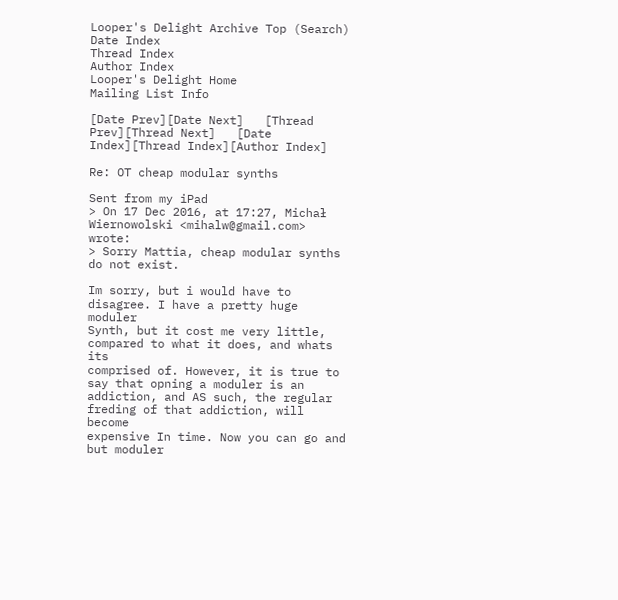Looper's Delight Archive Top (Search)
Date Index
Thread Index
Author Index
Looper's Delight Home
Mailing List Info

[Date Prev][Date Next]   [Thread Prev][Thread Next]   [Date Index][Thread Index][Author Index]

Re: OT cheap modular synths

Sent from my iPad
> On 17 Dec 2016, at 17:27, Michał Wiernowolski <mihalw@gmail.com> wrote:
> Sorry Mattia, cheap modular synths do not exist.

Im sorry, but i would have to disagree. I have a pretty huge moduler
Synth, but it cost me very little, compared to what it does, and whats its
comprised of. However, it is true to say that opning a moduler is an
addiction, and AS such, the regular freding of that addiction, will become
expensive In time. Now you can go and but moduler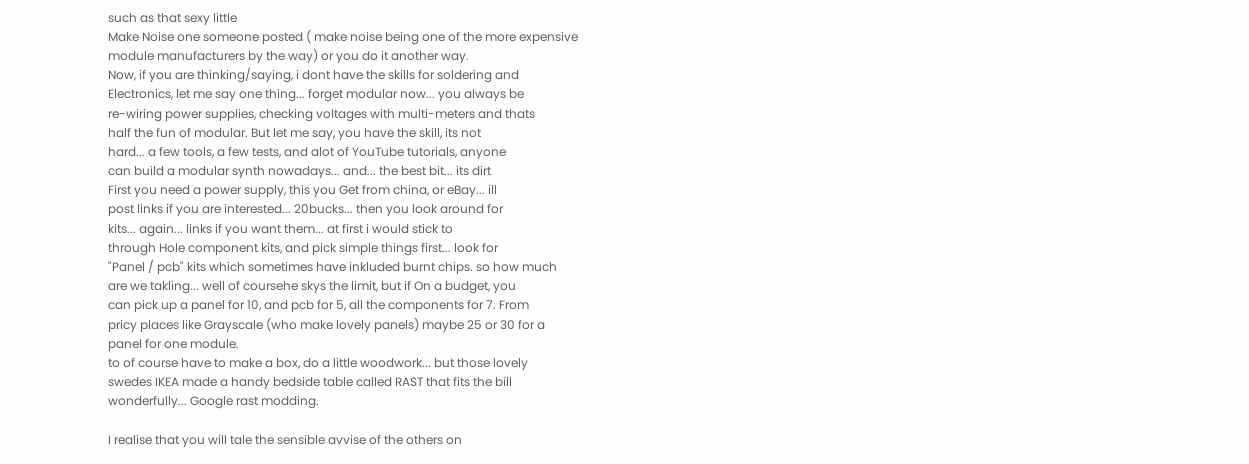such as that sexy little
Make Noise one someone posted ( make noise being one of the more expensive
module manufacturers by the way) or you do it another way.
Now, if you are thinking/saying, i dont have the skills for soldering and
Electronics, let me say one thing... forget modular now... you always be
re-wiring power supplies, checking voltages with multi-meters and thats
half the fun of modular. But let me say, you have the skill, its not
hard... a few tools, a few tests, and alot of YouTube tutorials, anyone
can build a modular synth nowadays... and... the best bit... its dirt
First you need a power supply, this you Get from china, or eBay... ill
post links if you are interested... 20bucks... then you look around for
kits... again... links if you want them... at first i would stick to
through Hole component kits, and pick simple things first... look for
"Panel / pcb" kits which sometimes have inkluded burnt chips. so how much
are we takling... well of coursehe skys the limit, but if On a budget, you
can pick up a panel for 10, and pcb for 5, all the components for 7. From
pricy places like Grayscale (who make lovely panels) maybe 25 or 30 for a
panel for one module.
to of course have to make a box, do a little woodwork... but those lovely
swedes IKEA made a handy bedside table called RAST that fits the bill
wonderfully... Google rast modding.

I realise that you will tale the sensible avvise of the others on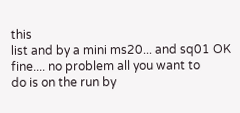this
list and by a mini ms20... and sq01 OK fine.... no problem all you want to
do is on the run by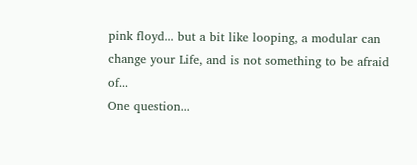pink floyd... but a bit like looping, a modular can
change your Life, and is not something to be afraid of...
One question...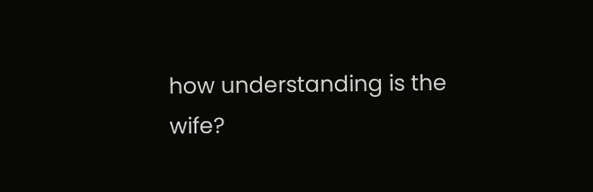how understanding is the wife?